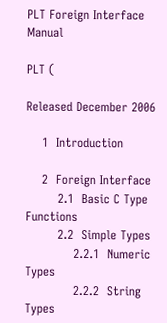PLT Foreign Interface Manual

PLT (

Released December 2006

    1  Introduction

    2  Foreign Interface
        2.1  Basic C Type Functions
        2.2  Simple Types
            2.2.1  Numeric Types
            2.2.2  String Types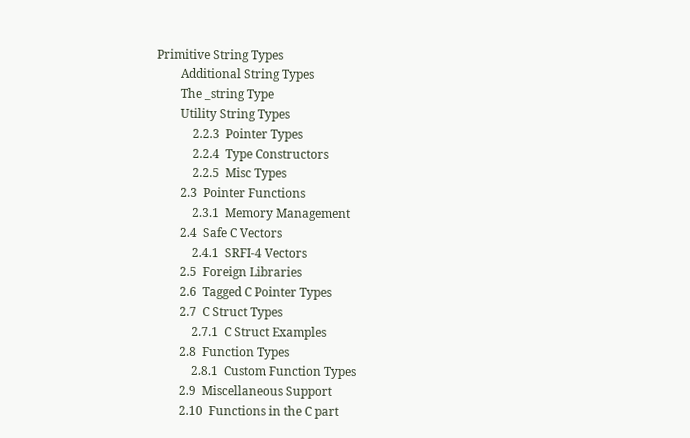Primitive String Types
        Additional String Types
        The _string Type
        Utility String Types
            2.2.3  Pointer Types
            2.2.4  Type Constructors
            2.2.5  Misc Types
        2.3  Pointer Functions
            2.3.1  Memory Management
        2.4  Safe C Vectors
            2.4.1  SRFI-4 Vectors
        2.5  Foreign Libraries
        2.6  Tagged C Pointer Types
        2.7  C Struct Types
            2.7.1  C Struct Examples
        2.8  Function Types
            2.8.1  Custom Function Types
        2.9  Miscellaneous Support
        2.10  Functions in the C part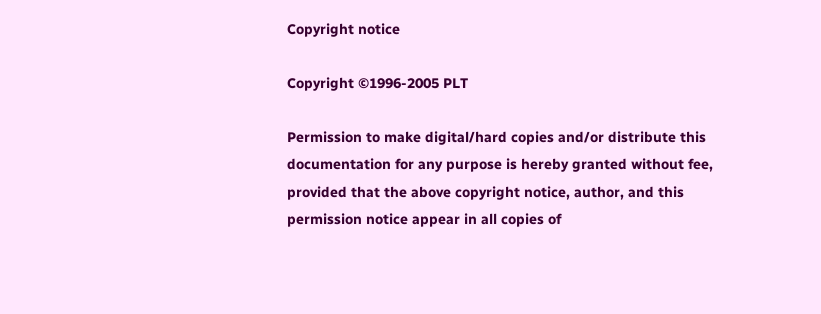Copyright notice

Copyright ©1996-2005 PLT

Permission to make digital/hard copies and/or distribute this documentation for any purpose is hereby granted without fee, provided that the above copyright notice, author, and this permission notice appear in all copies of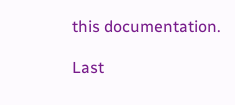this documentation.

Last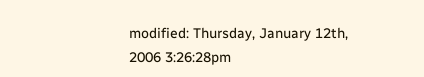modified: Thursday, January 12th, 2006 3:26:28pm